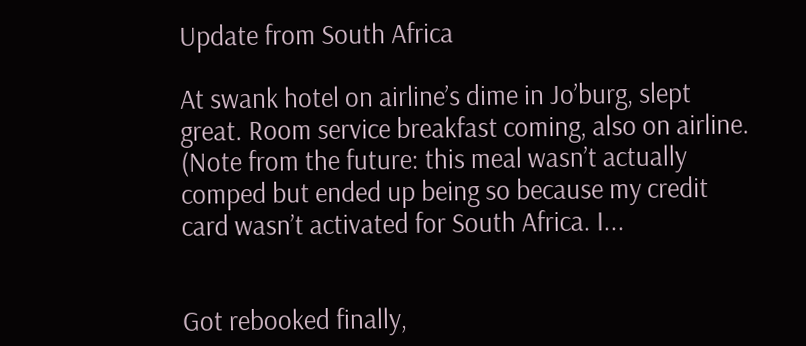Update from South Africa

At swank hotel on airline’s dime in Jo’burg, slept great. Room service breakfast coming, also on airline. (Note from the future: this meal wasn’t actually comped but ended up being so because my credit card wasn’t activated for South Africa. I...


Got rebooked finally,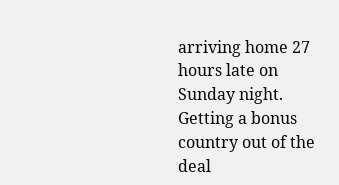arriving home 27 hours late on Sunday night. Getting a bonus country out of the deal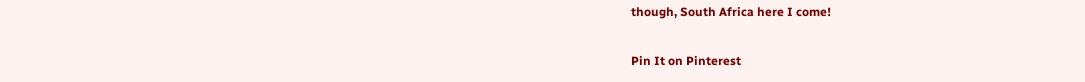though, South Africa here I come!

Pin It on Pinterest